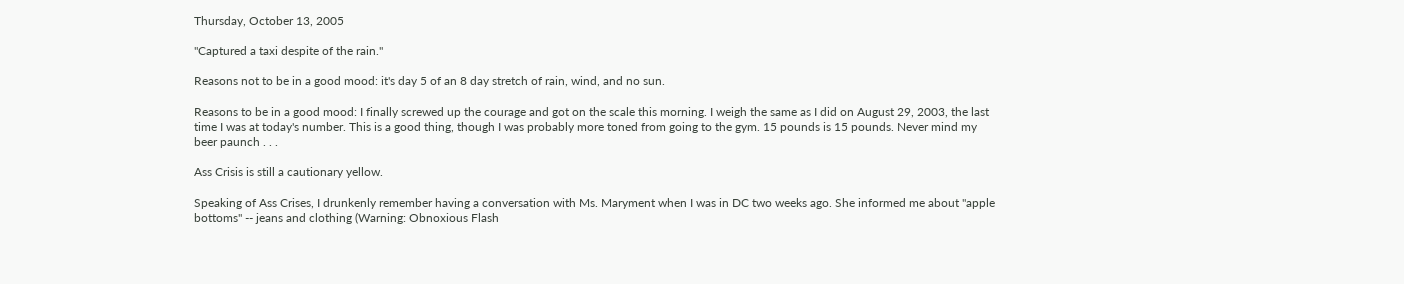Thursday, October 13, 2005

"Captured a taxi despite of the rain."

Reasons not to be in a good mood: it's day 5 of an 8 day stretch of rain, wind, and no sun.

Reasons to be in a good mood: I finally screwed up the courage and got on the scale this morning. I weigh the same as I did on August 29, 2003, the last time I was at today's number. This is a good thing, though I was probably more toned from going to the gym. 15 pounds is 15 pounds. Never mind my beer paunch . . .

Ass Crisis is still a cautionary yellow.

Speaking of Ass Crises, I drunkenly remember having a conversation with Ms. Maryment when I was in DC two weeks ago. She informed me about "apple bottoms" -- jeans and clothing (Warning: Obnoxious Flash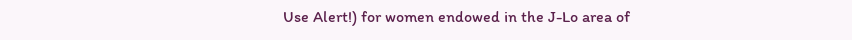Use Alert!) for women endowed in the J-Lo area of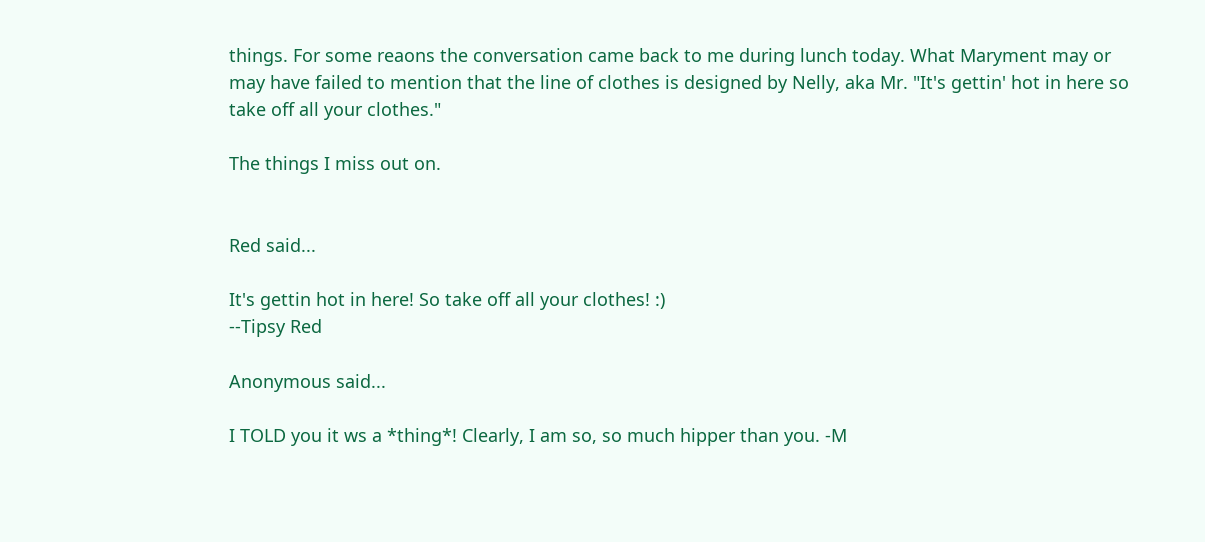things. For some reaons the conversation came back to me during lunch today. What Maryment may or may have failed to mention that the line of clothes is designed by Nelly, aka Mr. "It's gettin' hot in here so take off all your clothes."

The things I miss out on.


Red said...

It's gettin hot in here! So take off all your clothes! :)
--Tipsy Red

Anonymous said...

I TOLD you it ws a *thing*! Clearly, I am so, so much hipper than you. -M